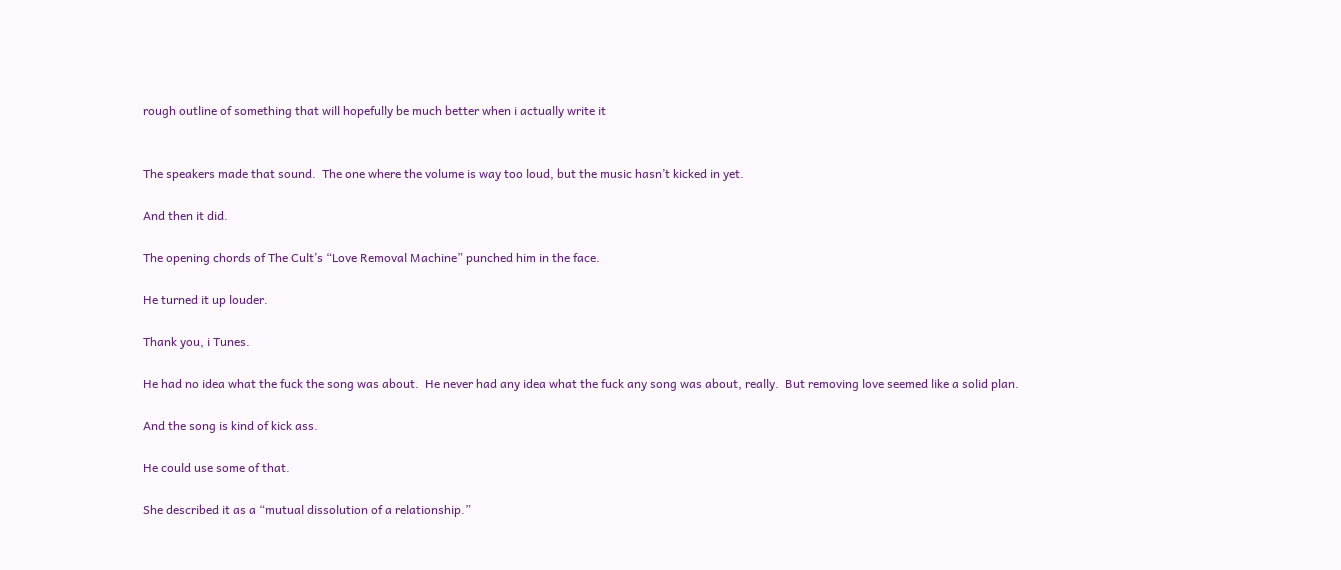rough outline of something that will hopefully be much better when i actually write it


The speakers made that sound.  The one where the volume is way too loud, but the music hasn’t kicked in yet.

And then it did.

The opening chords of The Cult’s “Love Removal Machine” punched him in the face.

He turned it up louder.

Thank you, i Tunes.

He had no idea what the fuck the song was about.  He never had any idea what the fuck any song was about, really.  But removing love seemed like a solid plan.

And the song is kind of kick ass.

He could use some of that.

She described it as a “mutual dissolution of a relationship.”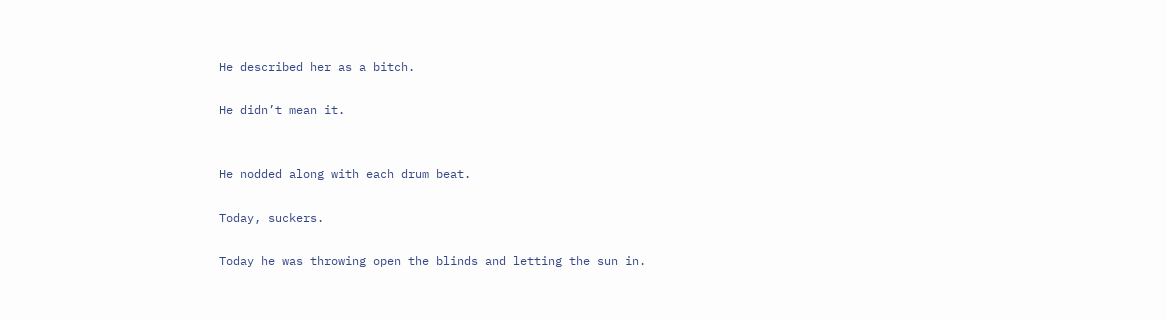He described her as a bitch.

He didn’t mean it.


He nodded along with each drum beat.

Today, suckers.

Today he was throwing open the blinds and letting the sun in.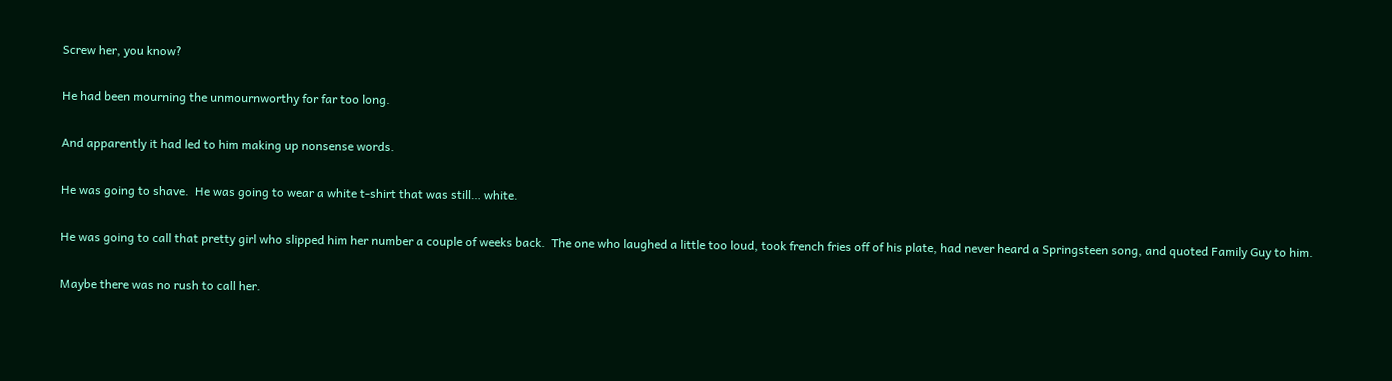Screw her, you know?

He had been mourning the unmournworthy for far too long.

And apparently it had led to him making up nonsense words.

He was going to shave.  He was going to wear a white t-shirt that was still… white.

He was going to call that pretty girl who slipped him her number a couple of weeks back.  The one who laughed a little too loud, took french fries off of his plate, had never heard a Springsteen song, and quoted Family Guy to him.

Maybe there was no rush to call her.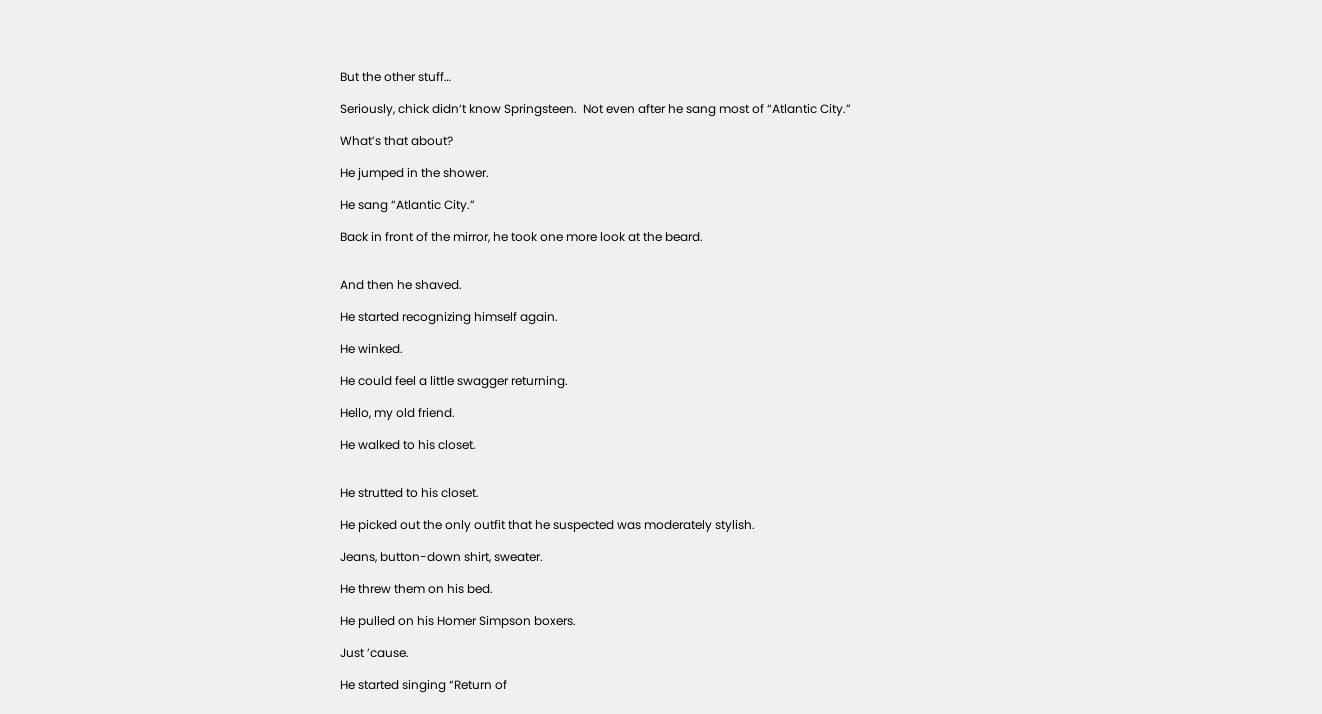But the other stuff…

Seriously, chick didn’t know Springsteen.  Not even after he sang most of “Atlantic City.”

What’s that about?

He jumped in the shower.

He sang “Atlantic City.”

Back in front of the mirror, he took one more look at the beard.


And then he shaved.

He started recognizing himself again.

He winked.

He could feel a little swagger returning.

Hello, my old friend.

He walked to his closet.


He strutted to his closet.

He picked out the only outfit that he suspected was moderately stylish.

Jeans, button-down shirt, sweater.

He threw them on his bed.

He pulled on his Homer Simpson boxers.

Just ’cause.

He started singing “Return of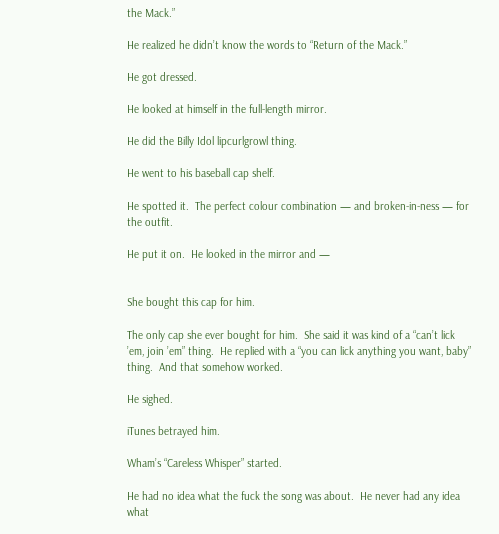the Mack.”

He realized he didn’t know the words to “Return of the Mack.”

He got dressed.

He looked at himself in the full-length mirror.

He did the Billy Idol lipcurlgrowl thing.

He went to his baseball cap shelf.

He spotted it.  The perfect colour combination — and broken-in-ness — for the outfit.

He put it on.  He looked in the mirror and —


She bought this cap for him.

The only cap she ever bought for him.  She said it was kind of a “can’t lick ’em, join ’em” thing.  He replied with a “you can lick anything you want, baby” thing.  And that somehow worked.

He sighed.

iTunes betrayed him.

Wham’s “Careless Whisper” started.

He had no idea what the fuck the song was about.  He never had any idea what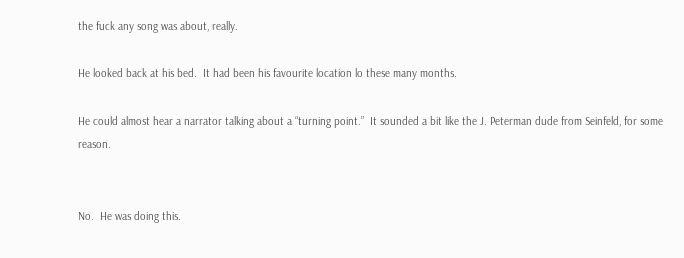the fuck any song was about, really.

He looked back at his bed.  It had been his favourite location lo these many months.

He could almost hear a narrator talking about a “turning point.”  It sounded a bit like the J. Peterman dude from Seinfeld, for some reason.


No.  He was doing this.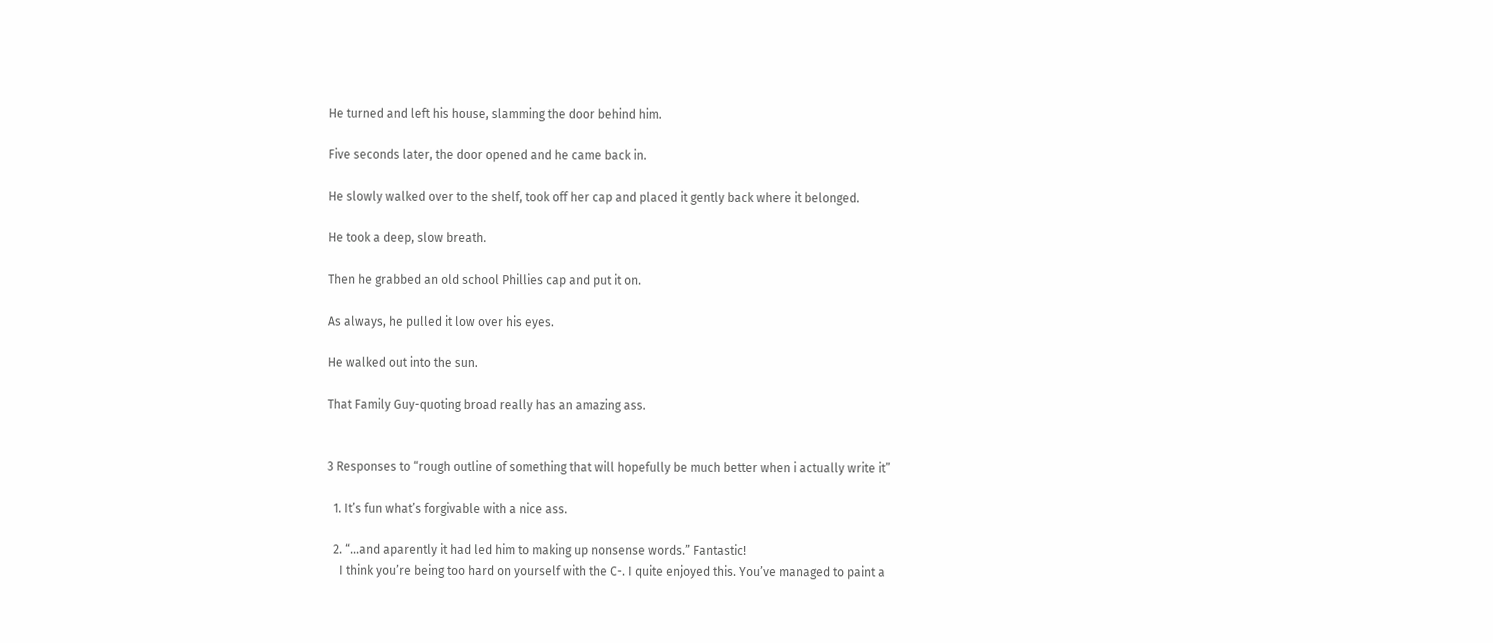He turned and left his house, slamming the door behind him.

Five seconds later, the door opened and he came back in.

He slowly walked over to the shelf, took off her cap and placed it gently back where it belonged.

He took a deep, slow breath.

Then he grabbed an old school Phillies cap and put it on.

As always, he pulled it low over his eyes.

He walked out into the sun.

That Family Guy-quoting broad really has an amazing ass.


3 Responses to “rough outline of something that will hopefully be much better when i actually write it”

  1. It’s fun what’s forgivable with a nice ass.

  2. “…and aparently it had led him to making up nonsense words.” Fantastic!
    I think you’re being too hard on yourself with the C-. I quite enjoyed this. You’ve managed to paint a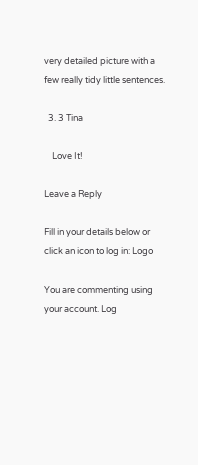very detailed picture with a few really tidy little sentences.

  3. 3 Tina

    Love It!

Leave a Reply

Fill in your details below or click an icon to log in: Logo

You are commenting using your account. Log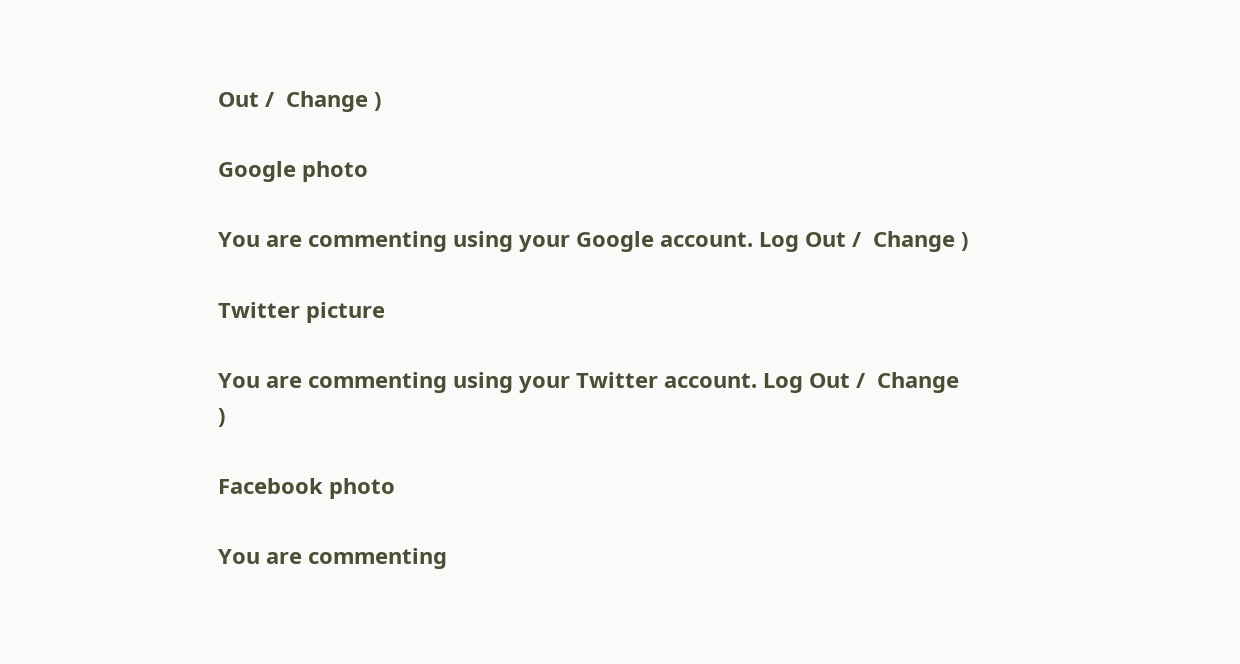Out /  Change )

Google photo

You are commenting using your Google account. Log Out /  Change )

Twitter picture

You are commenting using your Twitter account. Log Out /  Change )

Facebook photo

You are commenting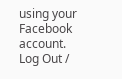using your Facebook account. Log Out /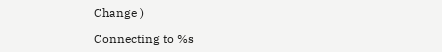Change )

Connecting to %s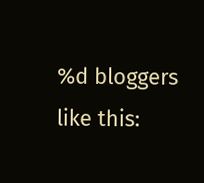%d bloggers like this: